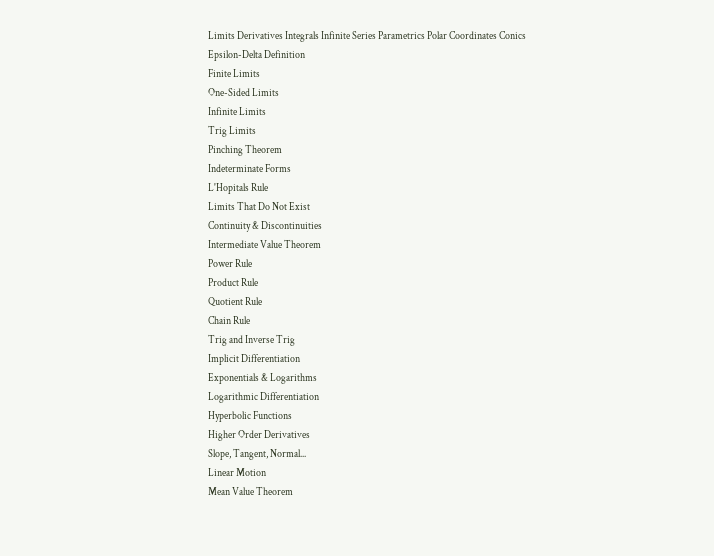Limits Derivatives Integrals Infinite Series Parametrics Polar Coordinates Conics
Epsilon-Delta Definition
Finite Limits
One-Sided Limits
Infinite Limits
Trig Limits
Pinching Theorem
Indeterminate Forms
L'Hopitals Rule
Limits That Do Not Exist
Continuity & Discontinuities
Intermediate Value Theorem
Power Rule
Product Rule
Quotient Rule
Chain Rule
Trig and Inverse Trig
Implicit Differentiation
Exponentials & Logarithms
Logarithmic Differentiation
Hyperbolic Functions
Higher Order Derivatives
Slope, Tangent, Normal...
Linear Motion
Mean Value Theorem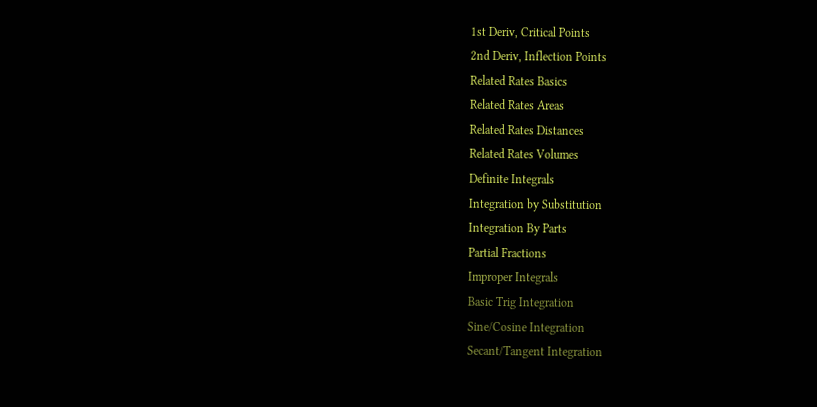1st Deriv, Critical Points
2nd Deriv, Inflection Points
Related Rates Basics
Related Rates Areas
Related Rates Distances
Related Rates Volumes
Definite Integrals
Integration by Substitution
Integration By Parts
Partial Fractions
Improper Integrals
Basic Trig Integration
Sine/Cosine Integration
Secant/Tangent Integration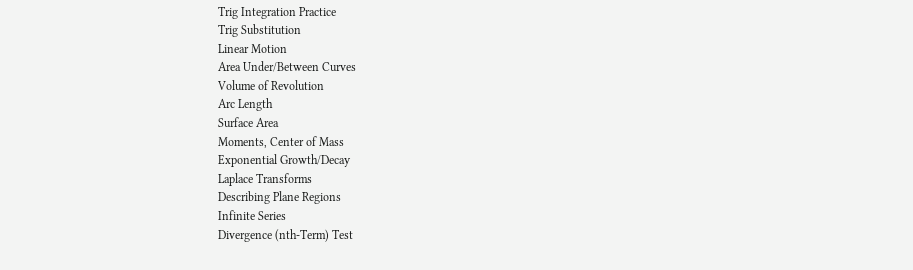Trig Integration Practice
Trig Substitution
Linear Motion
Area Under/Between Curves
Volume of Revolution
Arc Length
Surface Area
Moments, Center of Mass
Exponential Growth/Decay
Laplace Transforms
Describing Plane Regions
Infinite Series
Divergence (nth-Term) Test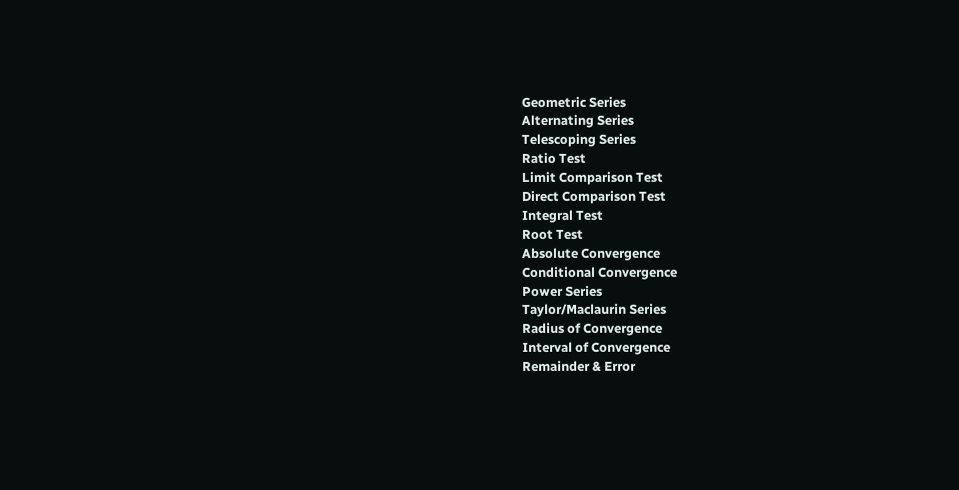Geometric Series
Alternating Series
Telescoping Series
Ratio Test
Limit Comparison Test
Direct Comparison Test
Integral Test
Root Test
Absolute Convergence
Conditional Convergence
Power Series
Taylor/Maclaurin Series
Radius of Convergence
Interval of Convergence
Remainder & Error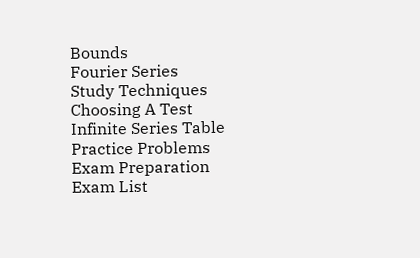Bounds
Fourier Series
Study Techniques
Choosing A Test
Infinite Series Table
Practice Problems
Exam Preparation
Exam List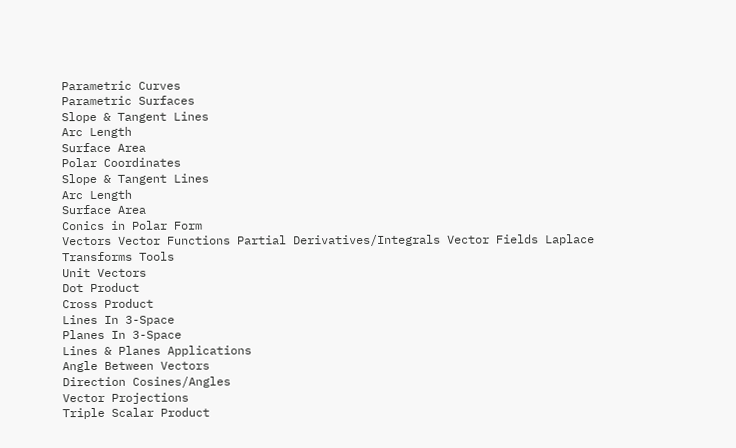Parametric Curves
Parametric Surfaces
Slope & Tangent Lines
Arc Length
Surface Area
Polar Coordinates
Slope & Tangent Lines
Arc Length
Surface Area
Conics in Polar Form
Vectors Vector Functions Partial Derivatives/Integrals Vector Fields Laplace Transforms Tools
Unit Vectors
Dot Product
Cross Product
Lines In 3-Space
Planes In 3-Space
Lines & Planes Applications
Angle Between Vectors
Direction Cosines/Angles
Vector Projections
Triple Scalar Product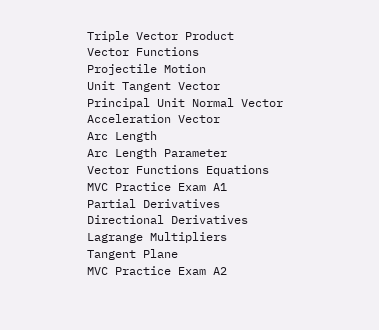Triple Vector Product
Vector Functions
Projectile Motion
Unit Tangent Vector
Principal Unit Normal Vector
Acceleration Vector
Arc Length
Arc Length Parameter
Vector Functions Equations
MVC Practice Exam A1
Partial Derivatives
Directional Derivatives
Lagrange Multipliers
Tangent Plane
MVC Practice Exam A2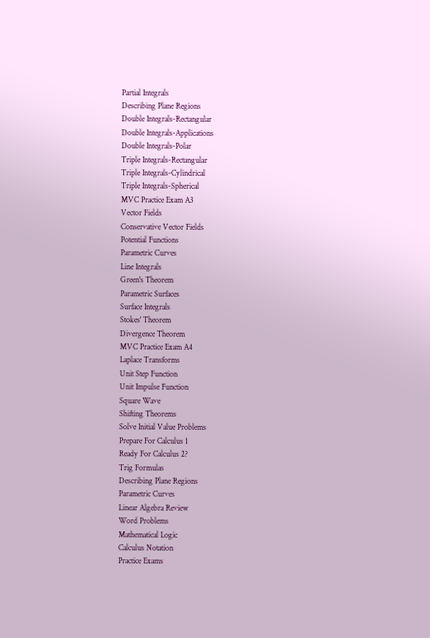Partial Integrals
Describing Plane Regions
Double Integrals-Rectangular
Double Integrals-Applications
Double Integrals-Polar
Triple Integrals-Rectangular
Triple Integrals-Cylindrical
Triple Integrals-Spherical
MVC Practice Exam A3
Vector Fields
Conservative Vector Fields
Potential Functions
Parametric Curves
Line Integrals
Green's Theorem
Parametric Surfaces
Surface Integrals
Stokes' Theorem
Divergence Theorem
MVC Practice Exam A4
Laplace Transforms
Unit Step Function
Unit Impulse Function
Square Wave
Shifting Theorems
Solve Initial Value Problems
Prepare For Calculus 1
Ready For Calculus 2?
Trig Formulas
Describing Plane Regions
Parametric Curves
Linear Algebra Review
Word Problems
Mathematical Logic
Calculus Notation
Practice Exams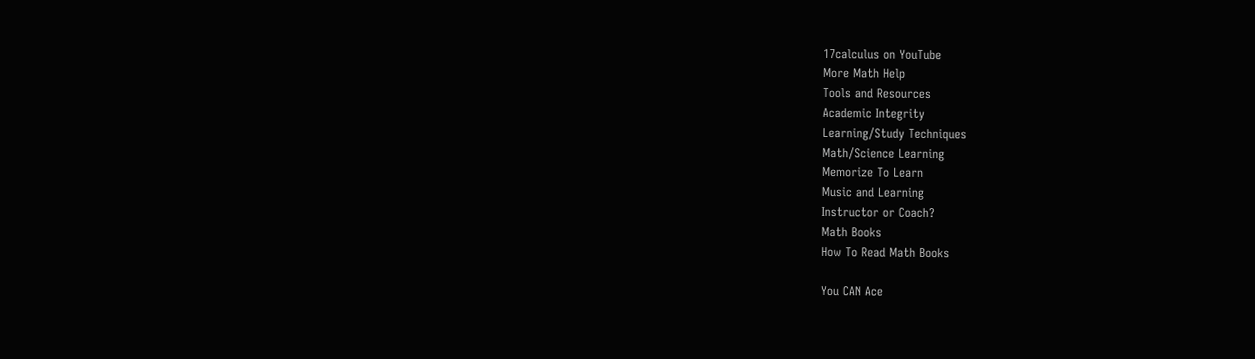17calculus on YouTube
More Math Help
Tools and Resources
Academic Integrity
Learning/Study Techniques
Math/Science Learning
Memorize To Learn
Music and Learning
Instructor or Coach?
Math Books
How To Read Math Books

You CAN Ace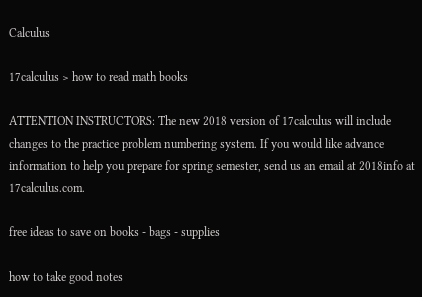Calculus

17calculus > how to read math books

ATTENTION INSTRUCTORS: The new 2018 version of 17calculus will include changes to the practice problem numbering system. If you would like advance information to help you prepare for spring semester, send us an email at 2018info at 17calculus.com.

free ideas to save on books - bags - supplies

how to take good notes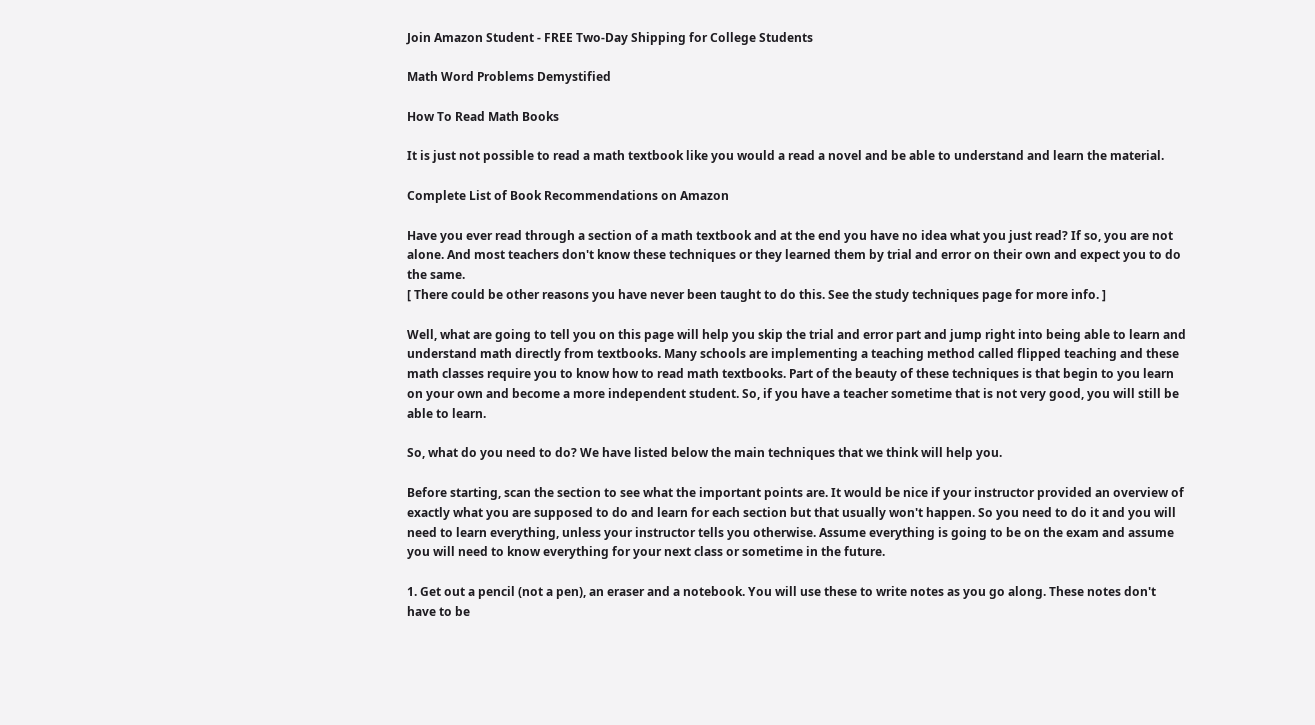Join Amazon Student - FREE Two-Day Shipping for College Students

Math Word Problems Demystified

How To Read Math Books

It is just not possible to read a math textbook like you would a read a novel and be able to understand and learn the material.

Complete List of Book Recommendations on Amazon

Have you ever read through a section of a math textbook and at the end you have no idea what you just read? If so, you are not alone. And most teachers don't know these techniques or they learned them by trial and error on their own and expect you to do the same.
[ There could be other reasons you have never been taught to do this. See the study techniques page for more info. ]

Well, what are going to tell you on this page will help you skip the trial and error part and jump right into being able to learn and understand math directly from textbooks. Many schools are implementing a teaching method called flipped teaching and these math classes require you to know how to read math textbooks. Part of the beauty of these techniques is that begin to you learn on your own and become a more independent student. So, if you have a teacher sometime that is not very good, you will still be able to learn.

So, what do you need to do? We have listed below the main techniques that we think will help you.

Before starting, scan the section to see what the important points are. It would be nice if your instructor provided an overview of exactly what you are supposed to do and learn for each section but that usually won't happen. So you need to do it and you will need to learn everything, unless your instructor tells you otherwise. Assume everything is going to be on the exam and assume you will need to know everything for your next class or sometime in the future.

1. Get out a pencil (not a pen), an eraser and a notebook. You will use these to write notes as you go along. These notes don't have to be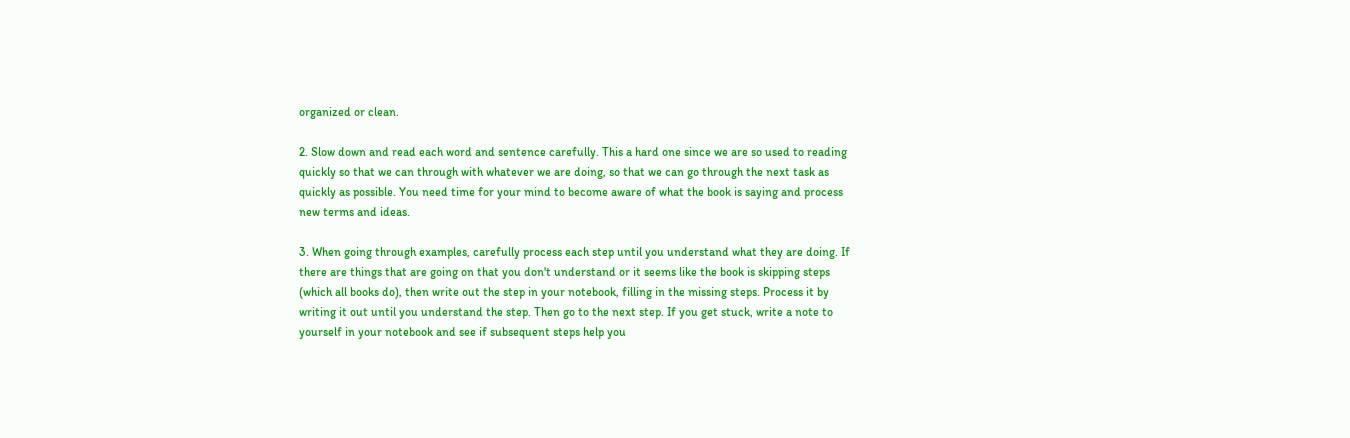organized or clean.

2. Slow down and read each word and sentence carefully. This a hard one since we are so used to reading quickly so that we can through with whatever we are doing, so that we can go through the next task as quickly as possible. You need time for your mind to become aware of what the book is saying and process new terms and ideas.

3. When going through examples, carefully process each step until you understand what they are doing. If there are things that are going on that you don't understand or it seems like the book is skipping steps (which all books do), then write out the step in your notebook, filling in the missing steps. Process it by writing it out until you understand the step. Then go to the next step. If you get stuck, write a note to yourself in your notebook and see if subsequent steps help you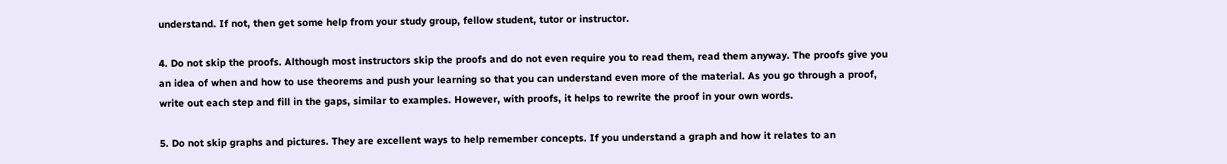understand. If not, then get some help from your study group, fellow student, tutor or instructor.

4. Do not skip the proofs. Although most instructors skip the proofs and do not even require you to read them, read them anyway. The proofs give you an idea of when and how to use theorems and push your learning so that you can understand even more of the material. As you go through a proof, write out each step and fill in the gaps, similar to examples. However, with proofs, it helps to rewrite the proof in your own words.

5. Do not skip graphs and pictures. They are excellent ways to help remember concepts. If you understand a graph and how it relates to an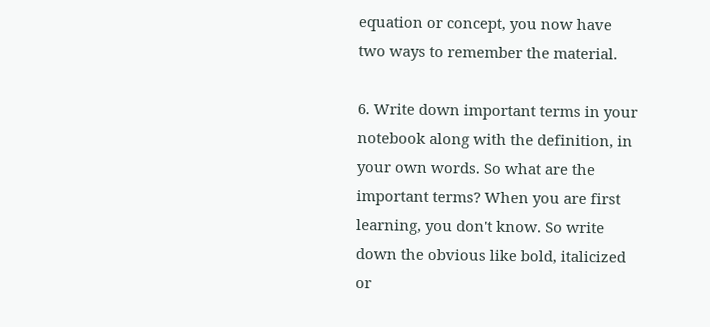equation or concept, you now have two ways to remember the material.

6. Write down important terms in your notebook along with the definition, in your own words. So what are the important terms? When you are first learning, you don't know. So write down the obvious like bold, italicized or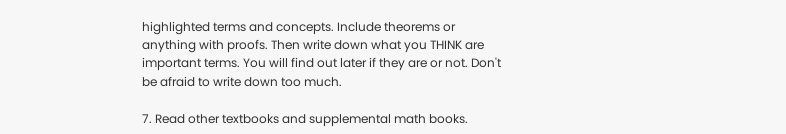highlighted terms and concepts. Include theorems or anything with proofs. Then write down what you THINK are important terms. You will find out later if they are or not. Don't be afraid to write down too much.

7. Read other textbooks and supplemental math books.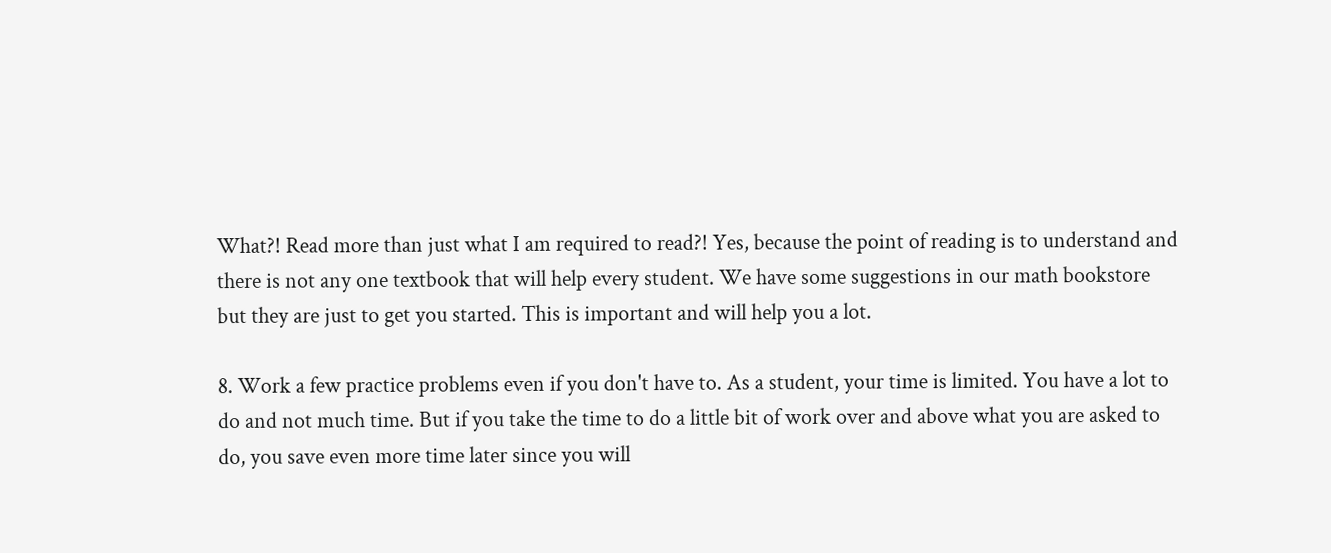What?! Read more than just what I am required to read?! Yes, because the point of reading is to understand and there is not any one textbook that will help every student. We have some suggestions in our math bookstore but they are just to get you started. This is important and will help you a lot.

8. Work a few practice problems even if you don't have to. As a student, your time is limited. You have a lot to do and not much time. But if you take the time to do a little bit of work over and above what you are asked to do, you save even more time later since you will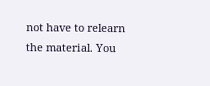not have to relearn the material. You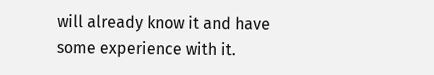will already know it and have some experience with it.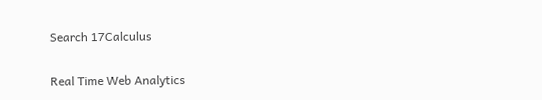Search 17Calculus

Real Time Web Analytics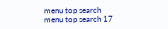menu top search
menu top search 17